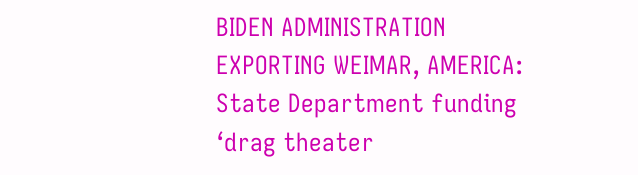BIDEN ADMINISTRATION EXPORTING WEIMAR, AMERICA: State Department funding ‘drag theater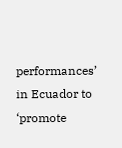performances’ in Ecuador to ‘promote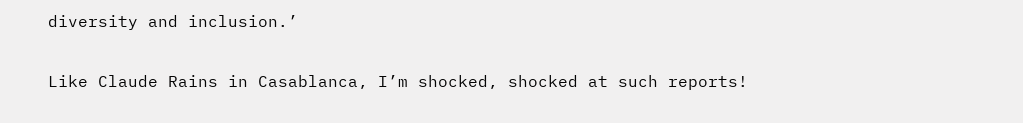diversity and inclusion.’

Like Claude Rains in Casablanca, I’m shocked, shocked at such reports!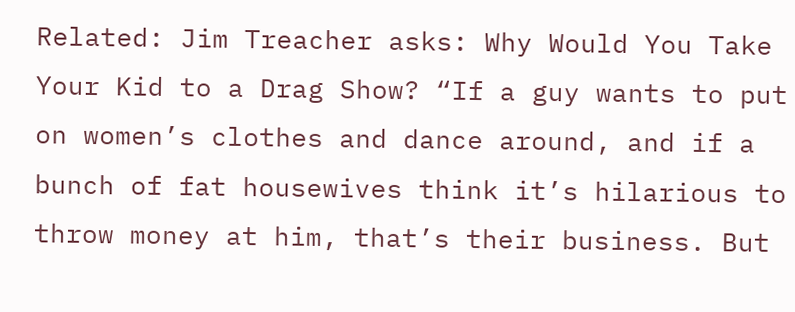Related: Jim Treacher asks: Why Would You Take Your Kid to a Drag Show? “If a guy wants to put on women’s clothes and dance around, and if a bunch of fat housewives think it’s hilarious to throw money at him, that’s their business. But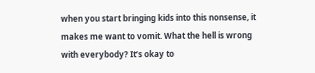when you start bringing kids into this nonsense, it makes me want to vomit. What the hell is wrong with everybody? It’s okay to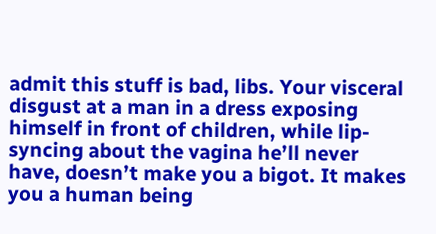admit this stuff is bad, libs. Your visceral disgust at a man in a dress exposing himself in front of children, while lip-syncing about the vagina he’ll never have, doesn’t make you a bigot. It makes you a human being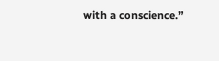with a conscience.”